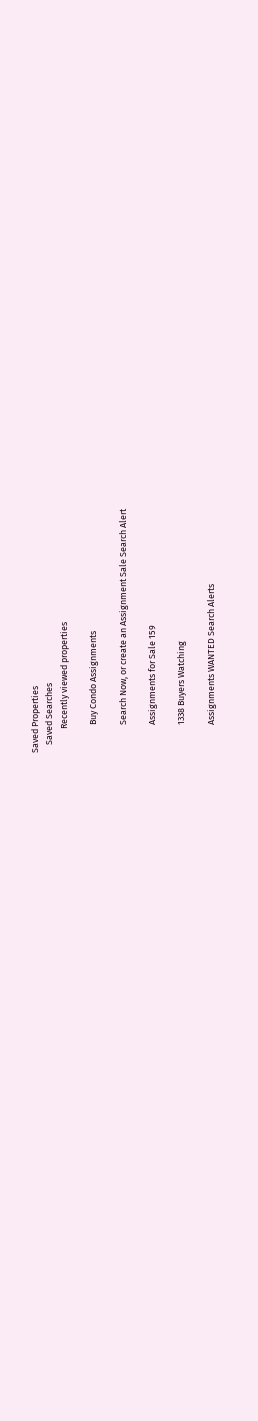Saved Properties
    Saved Searches
            Recently viewed properties

              Buy Condo Assignments

              Search Now, or create an Assignment Sale Search Alert

              Assignments for Sale 159

              1338 Buyers Watching

              Assignments WANTED Search Alerts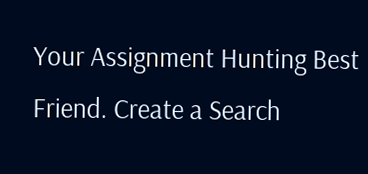Your Assignment Hunting Best Friend. Create a Search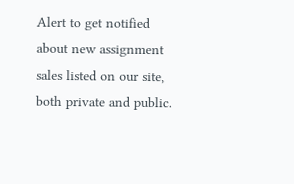Alert to get notified about new assignment sales listed on our site, both private and public.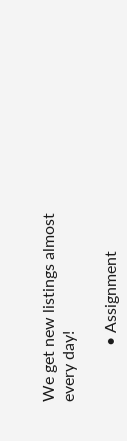We get new listings almost every day!

              • Assignment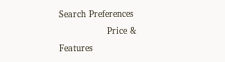Search Preferences
                Price & Features